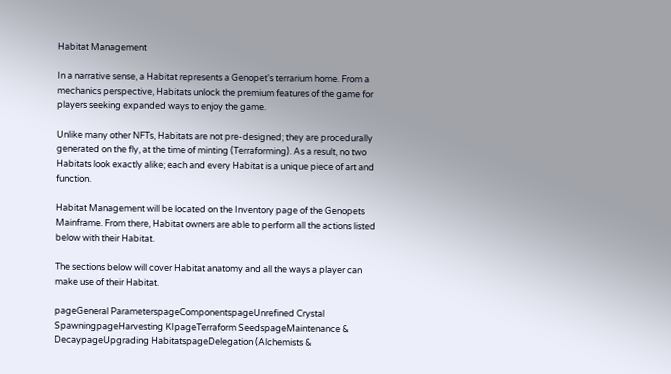Habitat Management

In a narrative sense, a Habitat represents a Genopet's terrarium home. From a mechanics perspective, Habitats unlock the premium features of the game for players seeking expanded ways to enjoy the game.

Unlike many other NFTs, Habitats are not pre-designed; they are procedurally generated on the fly, at the time of minting (Terraforming). As a result, no two Habitats look exactly alike; each and every Habitat is a unique piece of art and function.

Habitat Management will be located on the Inventory page of the Genopets Mainframe. From there, Habitat owners are able to perform all the actions listed below with their Habitat.

The sections below will cover Habitat anatomy and all the ways a player can make use of their Habitat.

pageGeneral ParameterspageComponentspageUnrefined Crystal SpawningpageHarvesting KIpageTerraform SeedspageMaintenance & DecaypageUpgrading HabitatspageDelegation (Alchemists &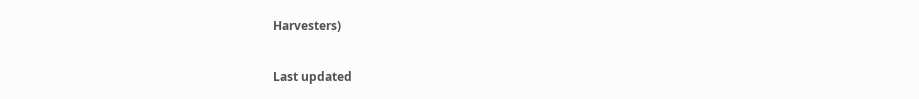Harvesters)

Last updated